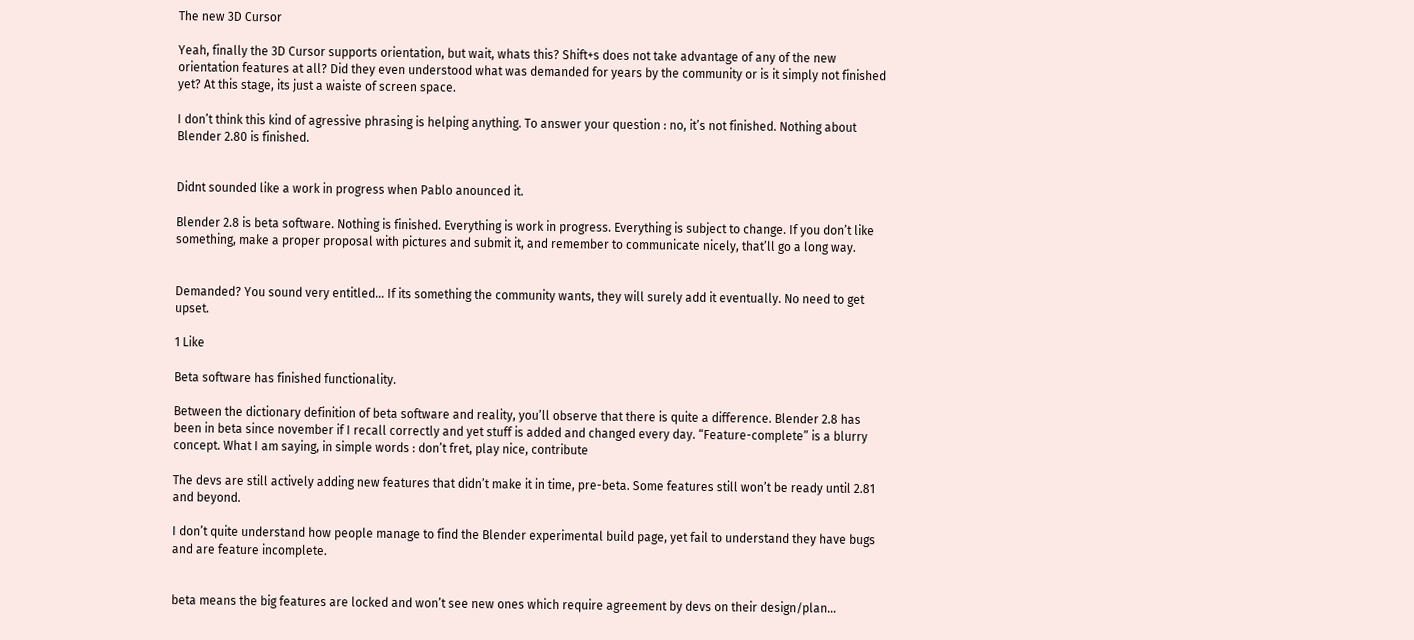The new 3D Cursor

Yeah, finally the 3D Cursor supports orientation, but wait, whats this? Shift+s does not take advantage of any of the new orientation features at all? Did they even understood what was demanded for years by the community or is it simply not finished yet? At this stage, its just a waiste of screen space.

I don’t think this kind of agressive phrasing is helping anything. To answer your question : no, it’s not finished. Nothing about Blender 2.80 is finished.


Didnt sounded like a work in progress when Pablo anounced it.

Blender 2.8 is beta software. Nothing is finished. Everything is work in progress. Everything is subject to change. If you don’t like something, make a proper proposal with pictures and submit it, and remember to communicate nicely, that’ll go a long way.


Demanded? You sound very entitled… If its something the community wants, they will surely add it eventually. No need to get upset.

1 Like

Beta software has finished functionality.

Between the dictionary definition of beta software and reality, you’ll observe that there is quite a difference. Blender 2.8 has been in beta since november if I recall correctly and yet stuff is added and changed every day. “Feature-complete” is a blurry concept. What I am saying, in simple words : don’t fret, play nice, contribute

The devs are still actively adding new features that didn’t make it in time, pre-beta. Some features still won’t be ready until 2.81 and beyond.

I don’t quite understand how people manage to find the Blender experimental build page, yet fail to understand they have bugs and are feature incomplete.


beta means the big features are locked and won’t see new ones which require agreement by devs on their design/plan…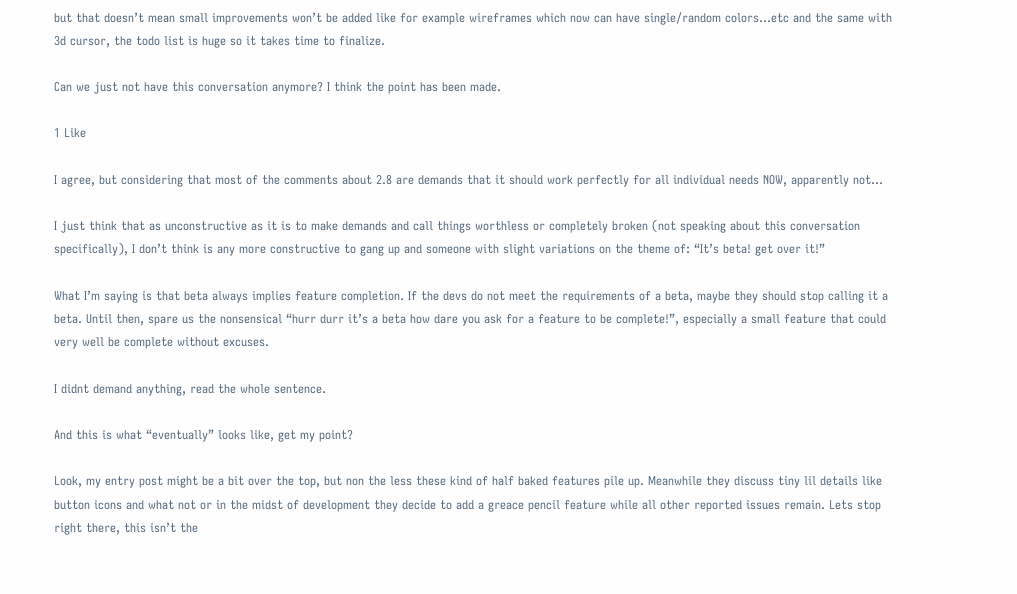but that doesn’t mean small improvements won’t be added like for example wireframes which now can have single/random colors…etc and the same with 3d cursor, the todo list is huge so it takes time to finalize.

Can we just not have this conversation anymore? I think the point has been made.

1 Like

I agree, but considering that most of the comments about 2.8 are demands that it should work perfectly for all individual needs NOW, apparently not…

I just think that as unconstructive as it is to make demands and call things worthless or completely broken (not speaking about this conversation specifically), I don’t think is any more constructive to gang up and someone with slight variations on the theme of: “It’s beta! get over it!”

What I’m saying is that beta always implies feature completion. If the devs do not meet the requirements of a beta, maybe they should stop calling it a beta. Until then, spare us the nonsensical “hurr durr it’s a beta how dare you ask for a feature to be complete!”, especially a small feature that could very well be complete without excuses.

I didnt demand anything, read the whole sentence.

And this is what “eventually” looks like, get my point?

Look, my entry post might be a bit over the top, but non the less these kind of half baked features pile up. Meanwhile they discuss tiny lil details like button icons and what not or in the midst of development they decide to add a greace pencil feature while all other reported issues remain. Lets stop right there, this isn’t the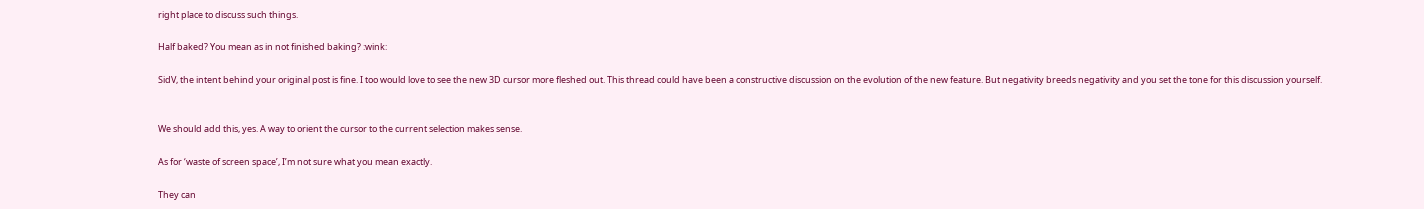right place to discuss such things.

Half baked? You mean as in not finished baking? :wink:

SidV, the intent behind your original post is fine. I too would love to see the new 3D cursor more fleshed out. This thread could have been a constructive discussion on the evolution of the new feature. But negativity breeds negativity and you set the tone for this discussion yourself.


We should add this, yes. A way to orient the cursor to the current selection makes sense.

As for ‘waste of screen space’, I’m not sure what you mean exactly.

They can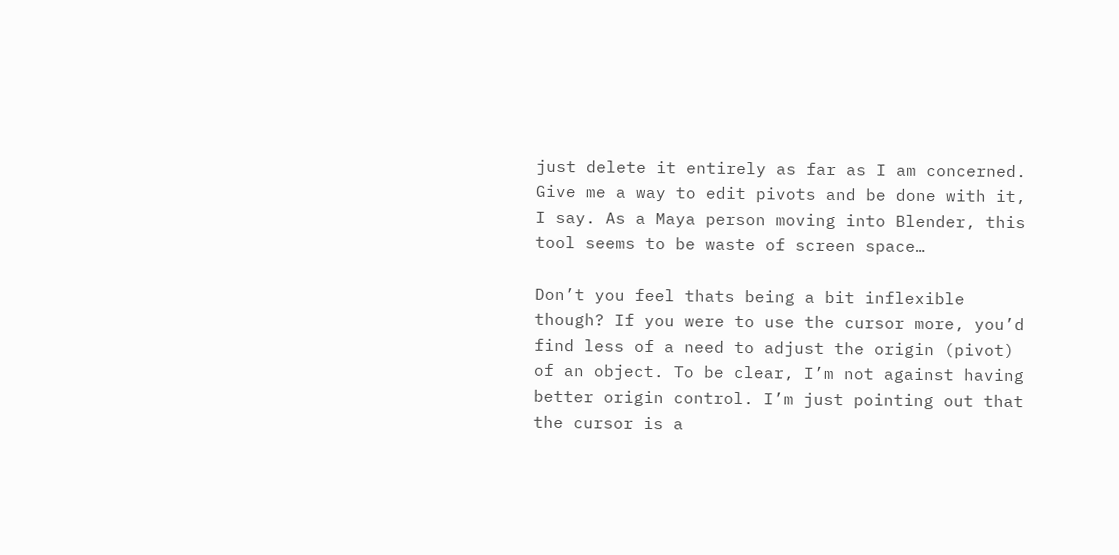just delete it entirely as far as I am concerned. Give me a way to edit pivots and be done with it, I say. As a Maya person moving into Blender, this tool seems to be waste of screen space…

Don’t you feel thats being a bit inflexible though? If you were to use the cursor more, you’d find less of a need to adjust the origin (pivot) of an object. To be clear, I’m not against having better origin control. I’m just pointing out that the cursor is a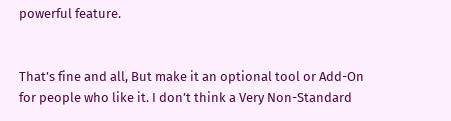powerful feature.


That’s fine and all, But make it an optional tool or Add-On for people who like it. I don’t think a Very Non-Standard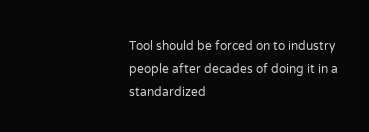Tool should be forced on to industry people after decades of doing it in a standardized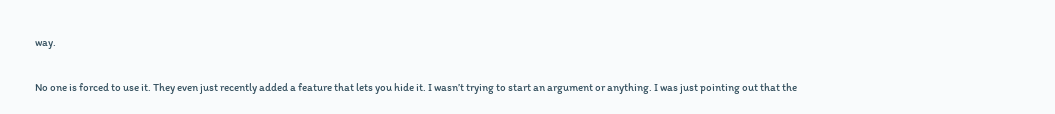way.

No one is forced to use it. They even just recently added a feature that lets you hide it. I wasn’t trying to start an argument or anything. I was just pointing out that the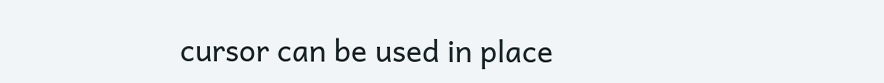cursor can be used in place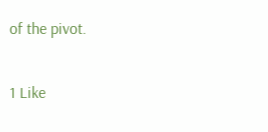of the pivot.

1 Like